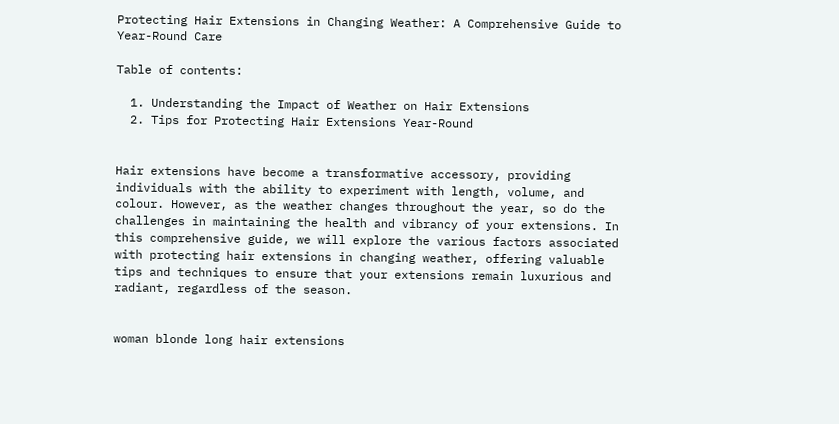Protecting Hair Extensions in Changing Weather: A Comprehensive Guide to Year-Round Care

Table of contents:

  1. Understanding the Impact of Weather on Hair Extensions
  2. Tips for Protecting Hair Extensions Year-Round


Hair extensions have become a transformative accessory, providing individuals with the ability to experiment with length, volume, and colour. However, as the weather changes throughout the year, so do the challenges in maintaining the health and vibrancy of your extensions. In this comprehensive guide, we will explore the various factors associated with protecting hair extensions in changing weather, offering valuable tips and techniques to ensure that your extensions remain luxurious and radiant, regardless of the season.


woman blonde long hair extensions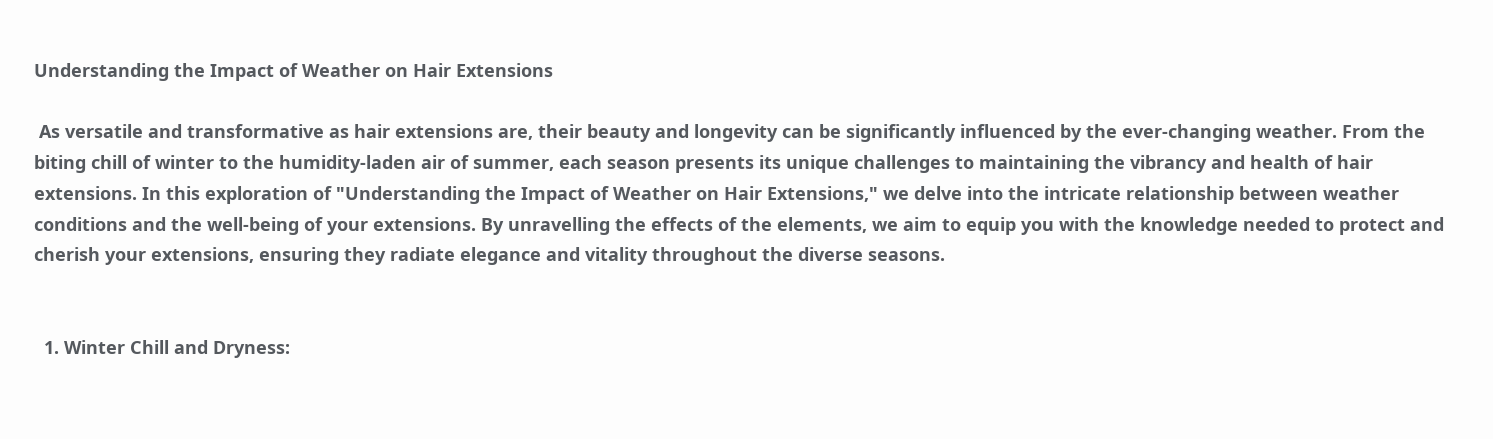Understanding the Impact of Weather on Hair Extensions

 As versatile and transformative as hair extensions are, their beauty and longevity can be significantly influenced by the ever-changing weather. From the biting chill of winter to the humidity-laden air of summer, each season presents its unique challenges to maintaining the vibrancy and health of hair extensions. In this exploration of "Understanding the Impact of Weather on Hair Extensions," we delve into the intricate relationship between weather conditions and the well-being of your extensions. By unravelling the effects of the elements, we aim to equip you with the knowledge needed to protect and cherish your extensions, ensuring they radiate elegance and vitality throughout the diverse seasons.


  1. Winter Chill and Dryness: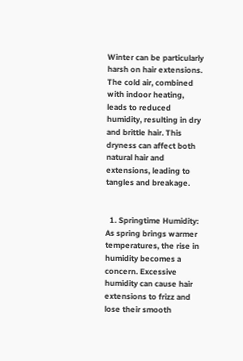Winter can be particularly harsh on hair extensions. The cold air, combined with indoor heating, leads to reduced humidity, resulting in dry and brittle hair. This dryness can affect both natural hair and extensions, leading to tangles and breakage.


  1. Springtime Humidity: As spring brings warmer temperatures, the rise in humidity becomes a concern. Excessive humidity can cause hair extensions to frizz and lose their smooth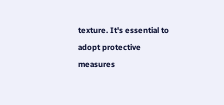texture. It's essential to adopt protective measures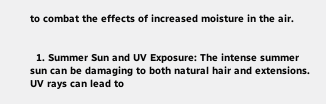to combat the effects of increased moisture in the air.


  1. Summer Sun and UV Exposure: The intense summer sun can be damaging to both natural hair and extensions. UV rays can lead to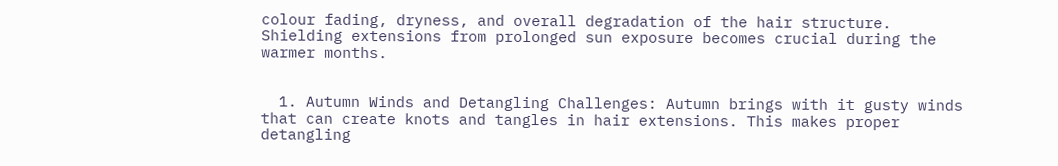colour fading, dryness, and overall degradation of the hair structure. Shielding extensions from prolonged sun exposure becomes crucial during the warmer months.


  1. Autumn Winds and Detangling Challenges: Autumn brings with it gusty winds that can create knots and tangles in hair extensions. This makes proper detangling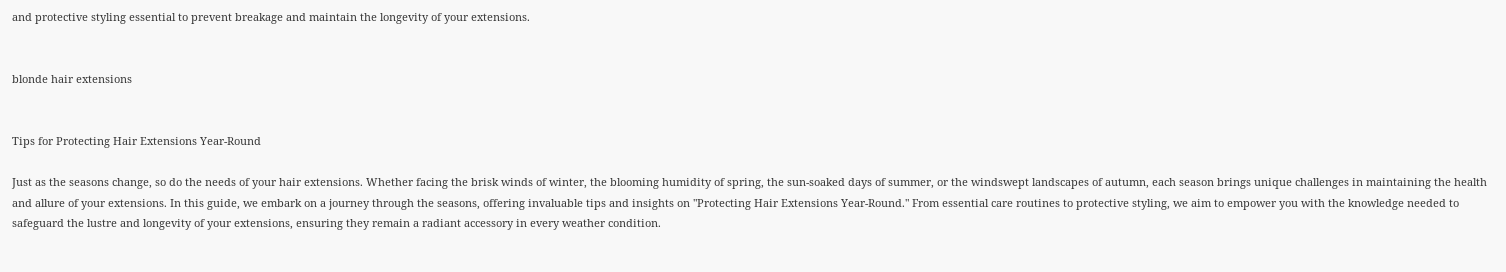and protective styling essential to prevent breakage and maintain the longevity of your extensions.


blonde hair extensions


Tips for Protecting Hair Extensions Year-Round

Just as the seasons change, so do the needs of your hair extensions. Whether facing the brisk winds of winter, the blooming humidity of spring, the sun-soaked days of summer, or the windswept landscapes of autumn, each season brings unique challenges in maintaining the health and allure of your extensions. In this guide, we embark on a journey through the seasons, offering invaluable tips and insights on "Protecting Hair Extensions Year-Round." From essential care routines to protective styling, we aim to empower you with the knowledge needed to safeguard the lustre and longevity of your extensions, ensuring they remain a radiant accessory in every weather condition.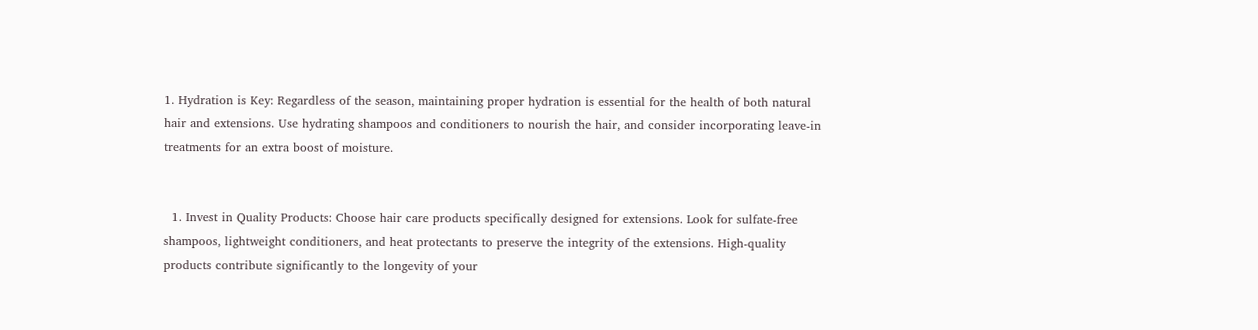1. Hydration is Key: Regardless of the season, maintaining proper hydration is essential for the health of both natural hair and extensions. Use hydrating shampoos and conditioners to nourish the hair, and consider incorporating leave-in treatments for an extra boost of moisture.


  1. Invest in Quality Products: Choose hair care products specifically designed for extensions. Look for sulfate-free shampoos, lightweight conditioners, and heat protectants to preserve the integrity of the extensions. High-quality products contribute significantly to the longevity of your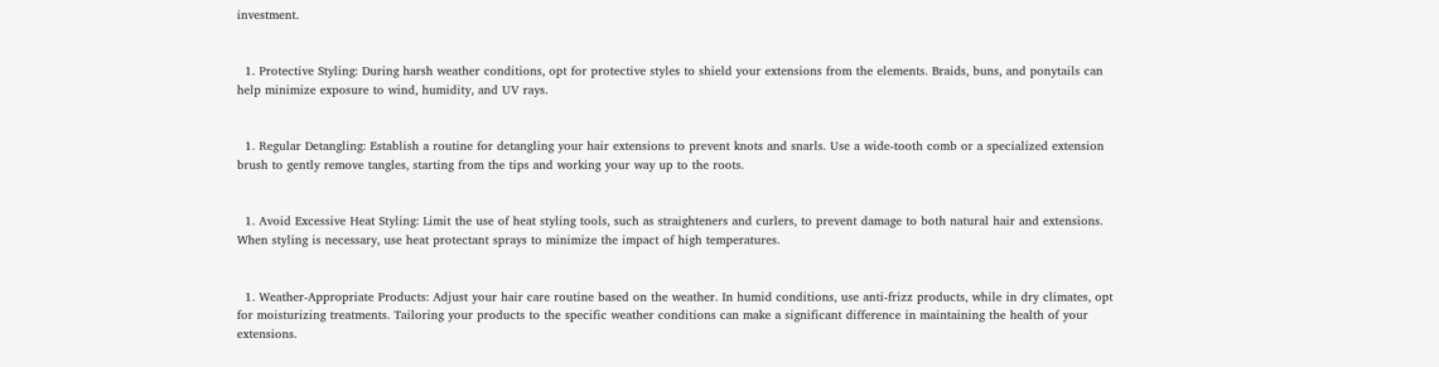investment.


  1. Protective Styling: During harsh weather conditions, opt for protective styles to shield your extensions from the elements. Braids, buns, and ponytails can help minimize exposure to wind, humidity, and UV rays.


  1. Regular Detangling: Establish a routine for detangling your hair extensions to prevent knots and snarls. Use a wide-tooth comb or a specialized extension brush to gently remove tangles, starting from the tips and working your way up to the roots.


  1. Avoid Excessive Heat Styling: Limit the use of heat styling tools, such as straighteners and curlers, to prevent damage to both natural hair and extensions. When styling is necessary, use heat protectant sprays to minimize the impact of high temperatures.


  1. Weather-Appropriate Products: Adjust your hair care routine based on the weather. In humid conditions, use anti-frizz products, while in dry climates, opt for moisturizing treatments. Tailoring your products to the specific weather conditions can make a significant difference in maintaining the health of your extensions.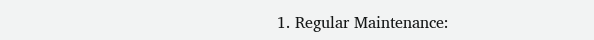1. Regular Maintenance: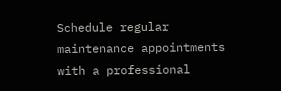Schedule regular maintenance appointments with a professional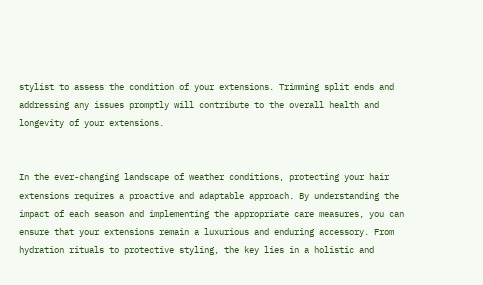stylist to assess the condition of your extensions. Trimming split ends and addressing any issues promptly will contribute to the overall health and longevity of your extensions.


In the ever-changing landscape of weather conditions, protecting your hair extensions requires a proactive and adaptable approach. By understanding the impact of each season and implementing the appropriate care measures, you can ensure that your extensions remain a luxurious and enduring accessory. From hydration rituals to protective styling, the key lies in a holistic and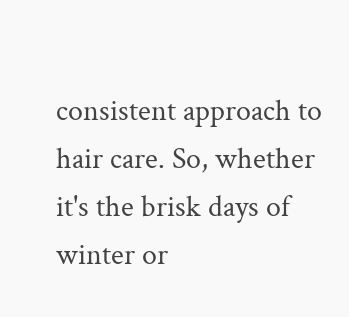consistent approach to hair care. So, whether it's the brisk days of winter or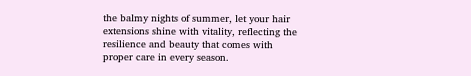the balmy nights of summer, let your hair extensions shine with vitality, reflecting the resilience and beauty that comes with proper care in every season.